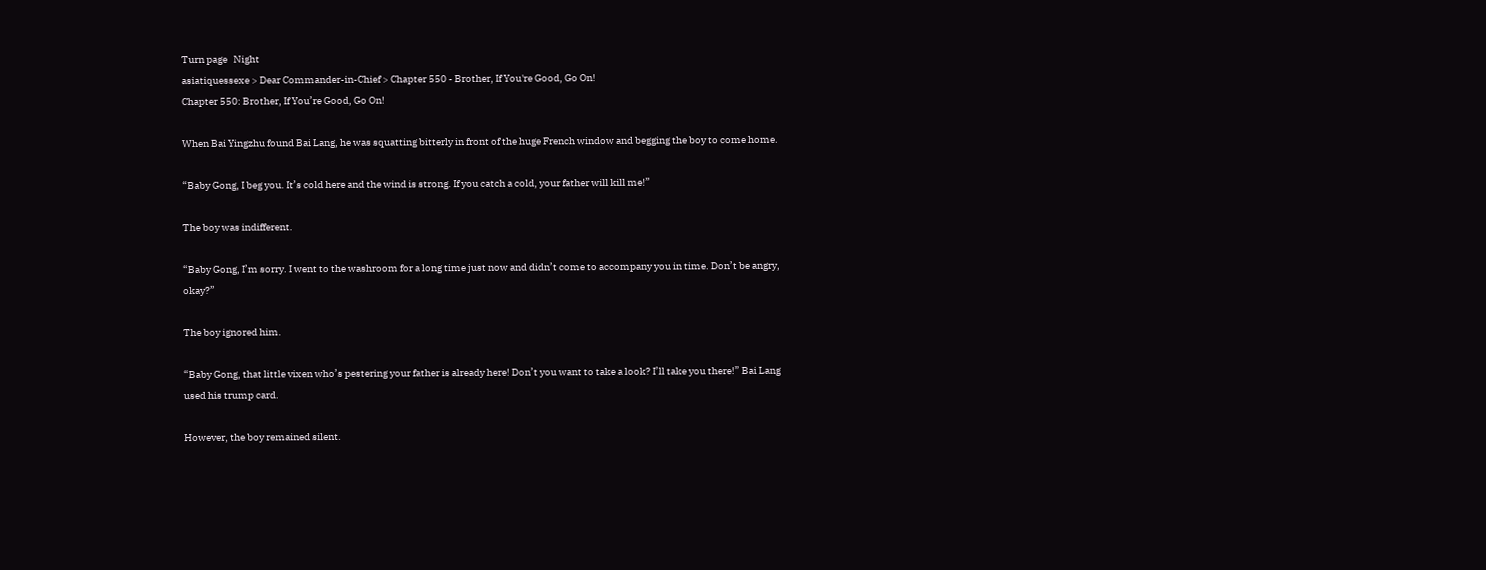Turn page   Night
asiatiquessexe > Dear Commander-in-Chief > Chapter 550 - Brother, If You're Good, Go On!
Chapter 550: Brother, If You’re Good, Go On!

When Bai Yingzhu found Bai Lang, he was squatting bitterly in front of the huge French window and begging the boy to come home.

“Baby Gong, I beg you. It’s cold here and the wind is strong. If you catch a cold, your father will kill me!”

The boy was indifferent.

“Baby Gong, I’m sorry. I went to the washroom for a long time just now and didn’t come to accompany you in time. Don’t be angry, okay?”

The boy ignored him.

“Baby Gong, that little vixen who’s pestering your father is already here! Don’t you want to take a look? I’ll take you there!” Bai Lang used his trump card.

However, the boy remained silent.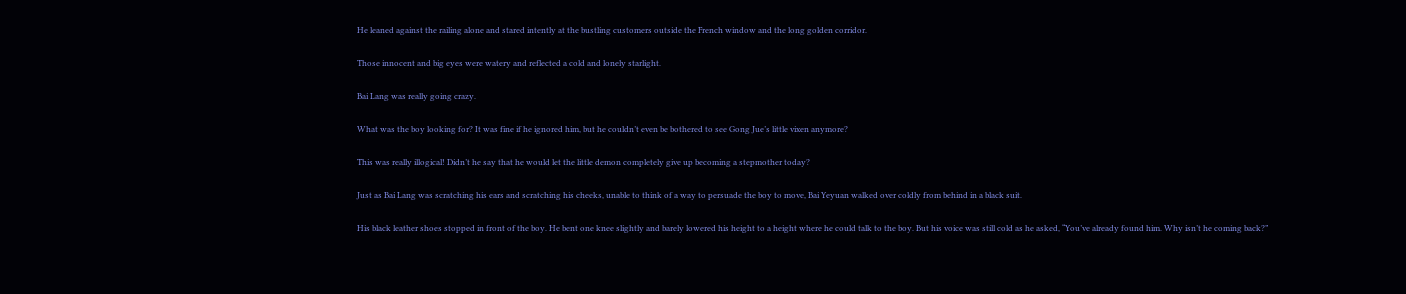He leaned against the railing alone and stared intently at the bustling customers outside the French window and the long golden corridor.

Those innocent and big eyes were watery and reflected a cold and lonely starlight.

Bai Lang was really going crazy.

What was the boy looking for? It was fine if he ignored him, but he couldn’t even be bothered to see Gong Jue’s little vixen anymore?

This was really illogical! Didn’t he say that he would let the little demon completely give up becoming a stepmother today?

Just as Bai Lang was scratching his ears and scratching his cheeks, unable to think of a way to persuade the boy to move, Bai Yeyuan walked over coldly from behind in a black suit.

His black leather shoes stopped in front of the boy. He bent one knee slightly and barely lowered his height to a height where he could talk to the boy. But his voice was still cold as he asked, “You’ve already found him. Why isn’t he coming back?”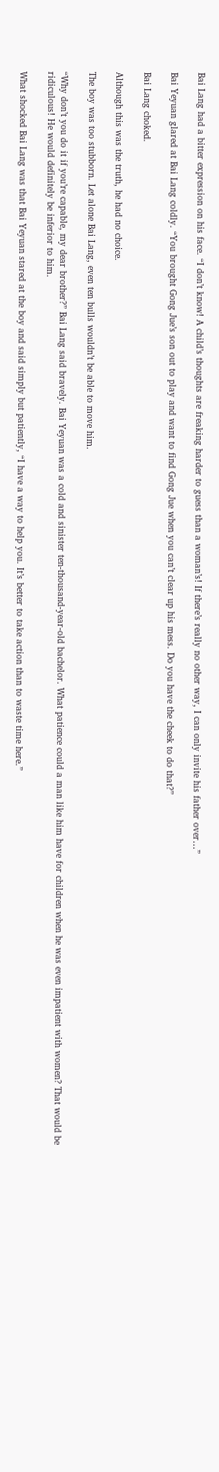Bai Lang had a bitter expression on his face. “I don’t know! A child’s thoughts are freaking harder to guess than a woman’s! If there’s really no other way, I can only invite his father over…”

Bai Yeyuan glared at Bai Lang coldly. “You brought Gong Jue’s son out to play and want to find Gong Jue when you can’t clear up his mess. Do you have the cheek to do that?”

Bai Lang choked.

Although this was the truth, he had no choice.

The boy was too stubborn. Let alone Bai Lang, even ten bulls wouldn’t be able to move him.

“Why don’t you do it if you’re capable, my dear brother?” Bai Lang said bravely. Bai Yeyuan was a cold and sinister ten-thousand-year-old bachelor. What patience could a man like him have for children when he was even impatient with women? That would be ridiculous! He would definitely be inferior to him.

What shocked Bai Lang was that Bai Yeyuan stared at the boy and said simply but patiently, “I have a way to help you. It’s better to take action than to waste time here.”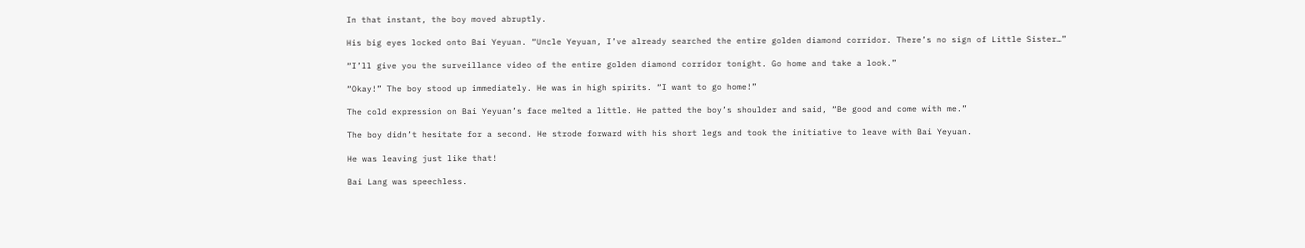In that instant, the boy moved abruptly.

His big eyes locked onto Bai Yeyuan. “Uncle Yeyuan, I’ve already searched the entire golden diamond corridor. There’s no sign of Little Sister…”

“I’ll give you the surveillance video of the entire golden diamond corridor tonight. Go home and take a look.”

“Okay!” The boy stood up immediately. He was in high spirits. “I want to go home!”

The cold expression on Bai Yeyuan’s face melted a little. He patted the boy’s shoulder and said, “Be good and come with me.”

The boy didn’t hesitate for a second. He strode forward with his short legs and took the initiative to leave with Bai Yeyuan.

He was leaving just like that!

Bai Lang was speechless.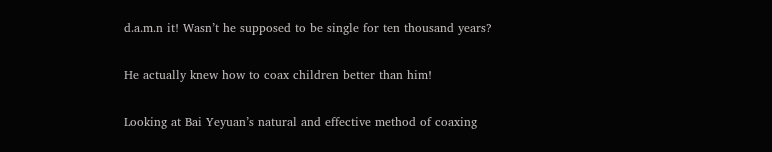d.a.m.n it! Wasn’t he supposed to be single for ten thousand years?

He actually knew how to coax children better than him!

Looking at Bai Yeyuan’s natural and effective method of coaxing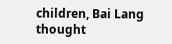children, Bai Lang thought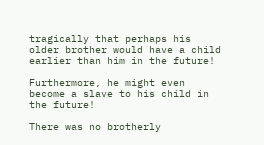tragically that perhaps his older brother would have a child earlier than him in the future!

Furthermore, he might even become a slave to his child in the future!

There was no brotherly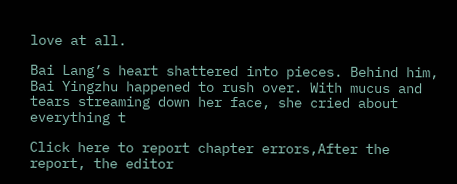love at all.

Bai Lang’s heart shattered into pieces. Behind him, Bai Yingzhu happened to rush over. With mucus and tears streaming down her face, she cried about everything t

Click here to report chapter errors,After the report, the editor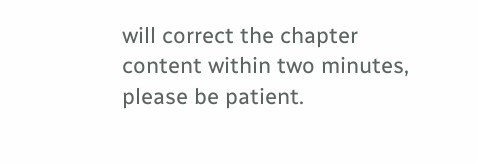will correct the chapter content within two minutes, please be patient.